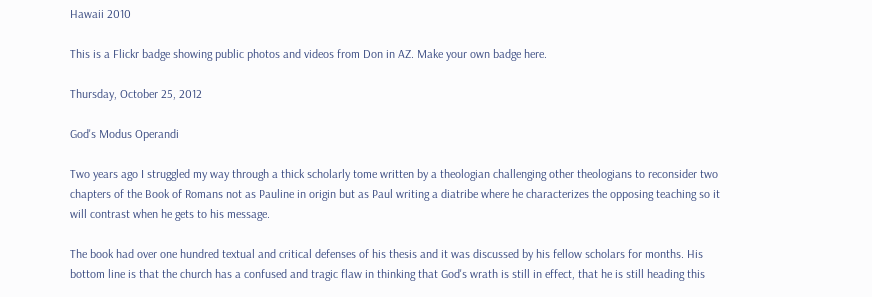Hawaii 2010

This is a Flickr badge showing public photos and videos from Don in AZ. Make your own badge here.

Thursday, October 25, 2012

God's Modus Operandi

Two years ago I struggled my way through a thick scholarly tome written by a theologian challenging other theologians to reconsider two chapters of the Book of Romans not as Pauline in origin but as Paul writing a diatribe where he characterizes the opposing teaching so it will contrast when he gets to his message.

The book had over one hundred textual and critical defenses of his thesis and it was discussed by his fellow scholars for months. His bottom line is that the church has a confused and tragic flaw in thinking that God's wrath is still in effect, that he is still heading this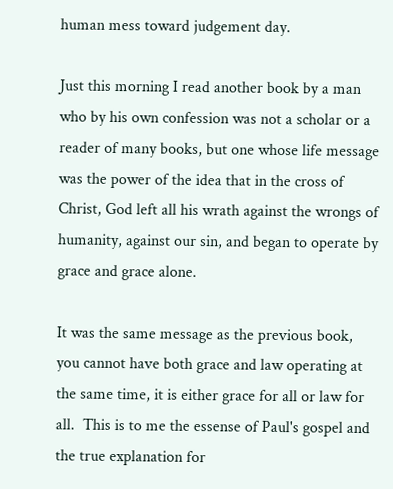human mess toward judgement day.

Just this morning I read another book by a man who by his own confession was not a scholar or a reader of many books, but one whose life message was the power of the idea that in the cross of Christ, God left all his wrath against the wrongs of humanity, against our sin, and began to operate by grace and grace alone.

It was the same message as the previous book, you cannot have both grace and law operating at the same time, it is either grace for all or law for all.  This is to me the essense of Paul's gospel and the true explanation for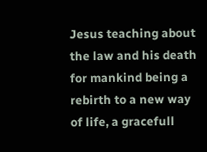Jesus teaching about the law and his death for mankind being a rebirth to a new way of life, a gracefull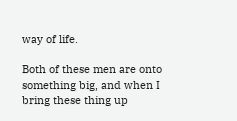way of life.

Both of these men are onto something big, and when I bring these thing up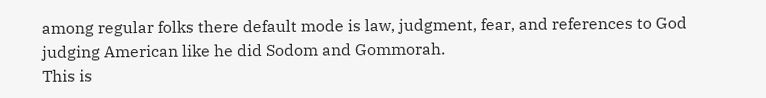among regular folks there default mode is law, judgment, fear, and references to God judging American like he did Sodom and Gommorah.
This is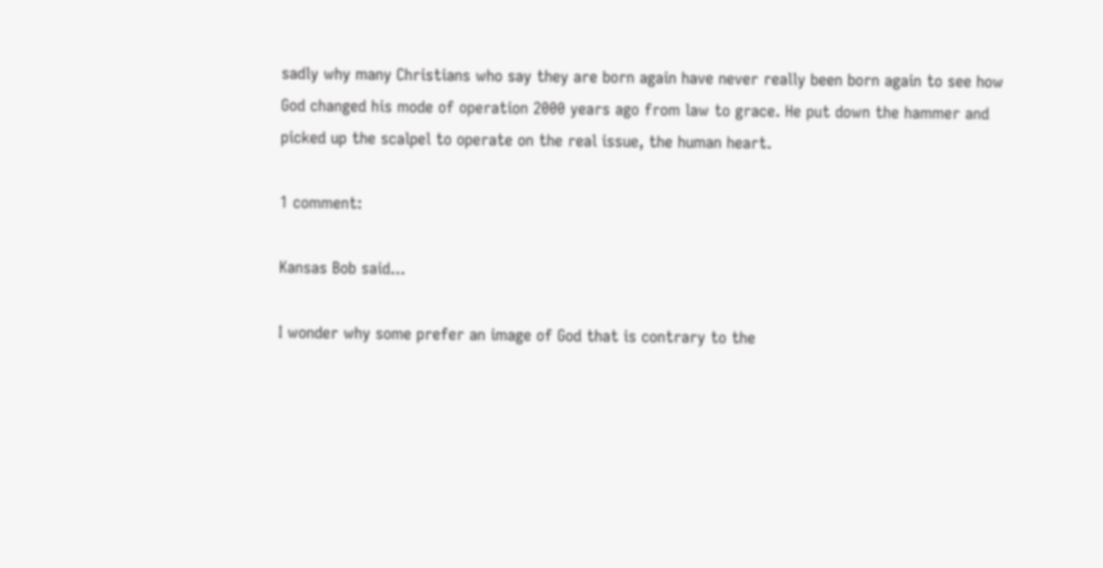sadly why many Christians who say they are born again have never really been born again to see how God changed his mode of operation 2000 years ago from law to grace. He put down the hammer and picked up the scalpel to operate on the real issue, the human heart.

1 comment:

Kansas Bob said...

I wonder why some prefer an image of God that is contrary to the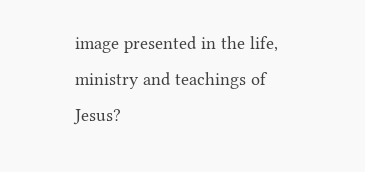image presented in the life, ministry and teachings of Jesus?